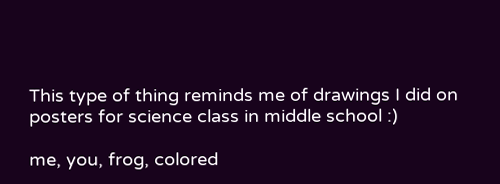This type of thing reminds me of drawings I did on posters for science class in middle school :)

me, you, frog, colored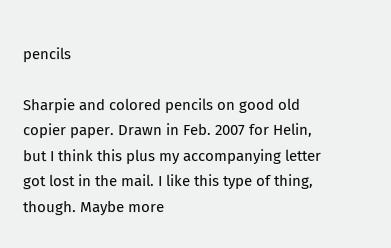pencils

Sharpie and colored pencils on good old copier paper. Drawn in Feb. 2007 for Helin, but I think this plus my accompanying letter got lost in the mail. I like this type of thing, though. Maybe more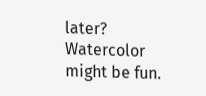later? Watercolor might be fun.